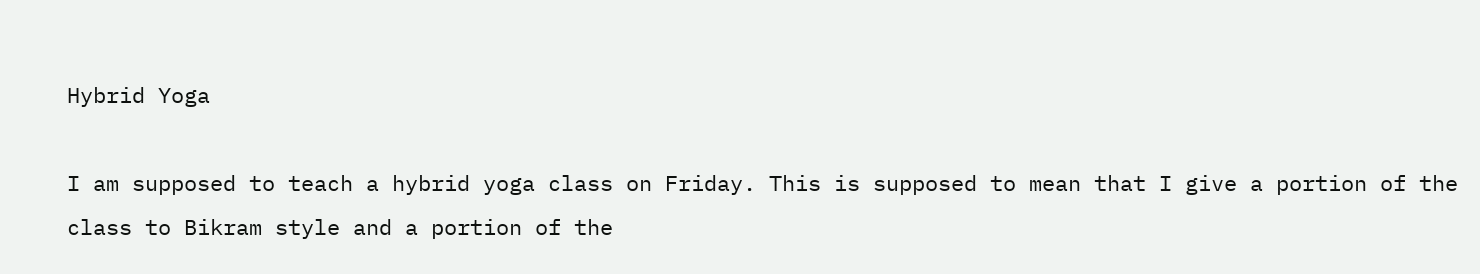Hybrid Yoga

I am supposed to teach a hybrid yoga class on Friday. This is supposed to mean that I give a portion of the class to Bikram style and a portion of the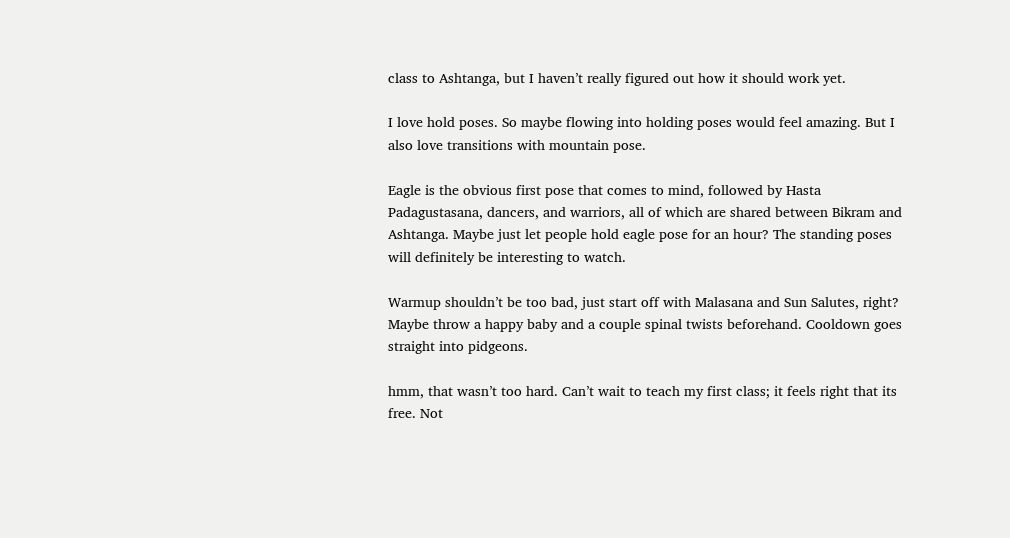class to Ashtanga, but I haven’t really figured out how it should work yet.

I love hold poses. So maybe flowing into holding poses would feel amazing. But I also love transitions with mountain pose.

Eagle is the obvious first pose that comes to mind, followed by Hasta Padagustasana, dancers, and warriors, all of which are shared between Bikram and Ashtanga. Maybe just let people hold eagle pose for an hour? The standing poses will definitely be interesting to watch.

Warmup shouldn’t be too bad, just start off with Malasana and Sun Salutes, right? Maybe throw a happy baby and a couple spinal twists beforehand. Cooldown goes straight into pidgeons.

hmm, that wasn’t too hard. Can’t wait to teach my first class; it feels right that its free. Not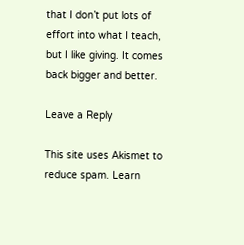that I don’t put lots of effort into what I teach, but I like giving. It comes back bigger and better.

Leave a Reply

This site uses Akismet to reduce spam. Learn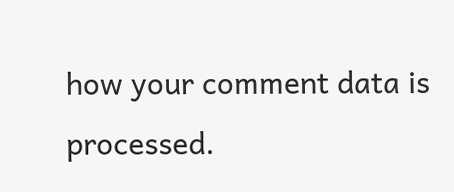how your comment data is processed.